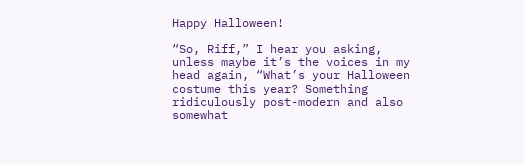Happy Halloween!

“So, Riff,” I hear you asking, unless maybe it’s the voices in my head again, “What’s your Halloween costume this year? Something ridiculously post-modern and also somewhat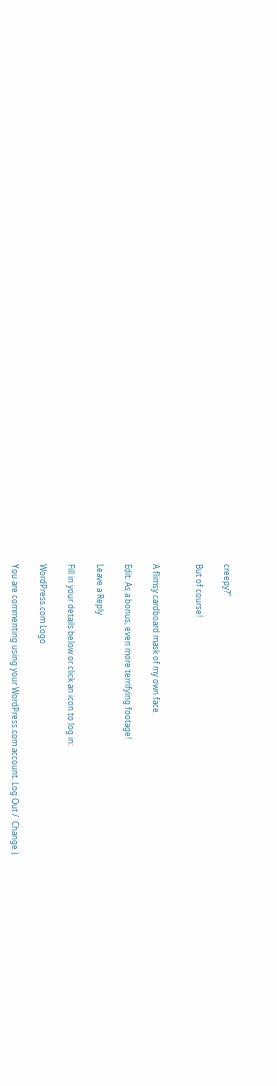creepy?”

But of course!


A flimsy cardboard mask of my own face.

Edit: As a bonus, even more terrifying footage!

Leave a Reply

Fill in your details below or click an icon to log in:

WordPress.com Logo

You are commenting using your WordPress.com account. Log Out /  Change )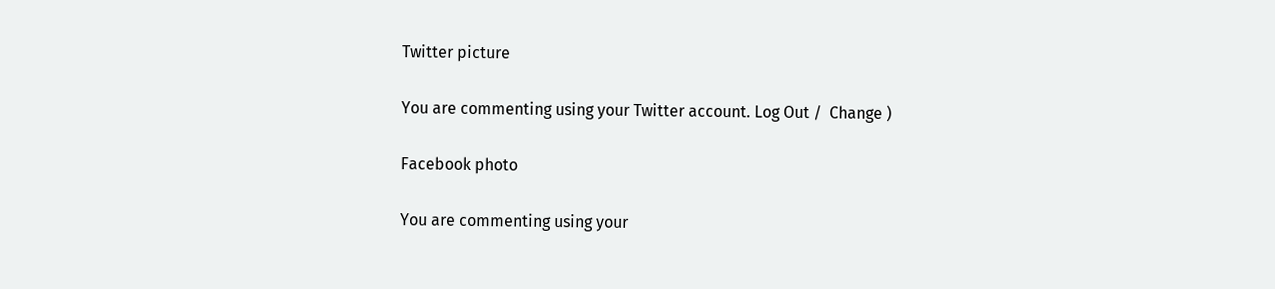Twitter picture

You are commenting using your Twitter account. Log Out /  Change )

Facebook photo

You are commenting using your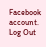Facebook account. Log Out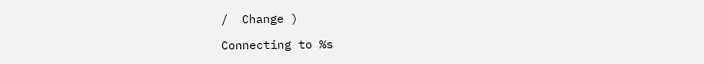/  Change )

Connecting to %s